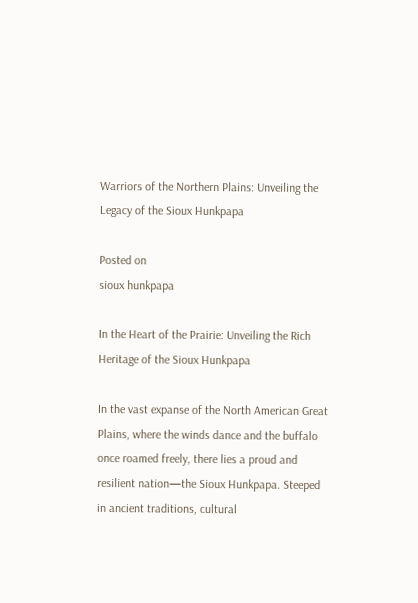Warriors of the Northern Plains: Unveiling the Legacy of the Sioux Hunkpapa

Posted on
sioux hunkpapa

In the Heart of the Prairie: Unveiling the Rich Heritage of the Sioux Hunkpapa

In the vast expanse of the North American Great Plains, where the winds dance and the buffalo once roamed freely, there lies a proud and resilient nation—the Sioux Hunkpapa. Steeped in ancient traditions, cultural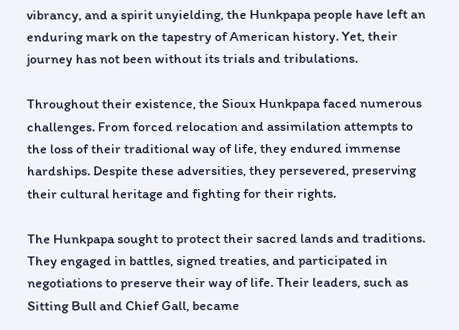vibrancy, and a spirit unyielding, the Hunkpapa people have left an enduring mark on the tapestry of American history. Yet, their journey has not been without its trials and tribulations.

Throughout their existence, the Sioux Hunkpapa faced numerous challenges. From forced relocation and assimilation attempts to the loss of their traditional way of life, they endured immense hardships. Despite these adversities, they persevered, preserving their cultural heritage and fighting for their rights.

The Hunkpapa sought to protect their sacred lands and traditions. They engaged in battles, signed treaties, and participated in negotiations to preserve their way of life. Their leaders, such as Sitting Bull and Chief Gall, became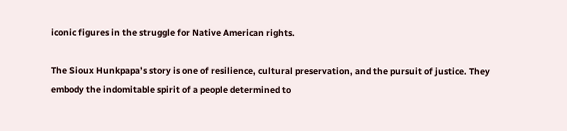iconic figures in the struggle for Native American rights.

The Sioux Hunkpapa’s story is one of resilience, cultural preservation, and the pursuit of justice. They embody the indomitable spirit of a people determined to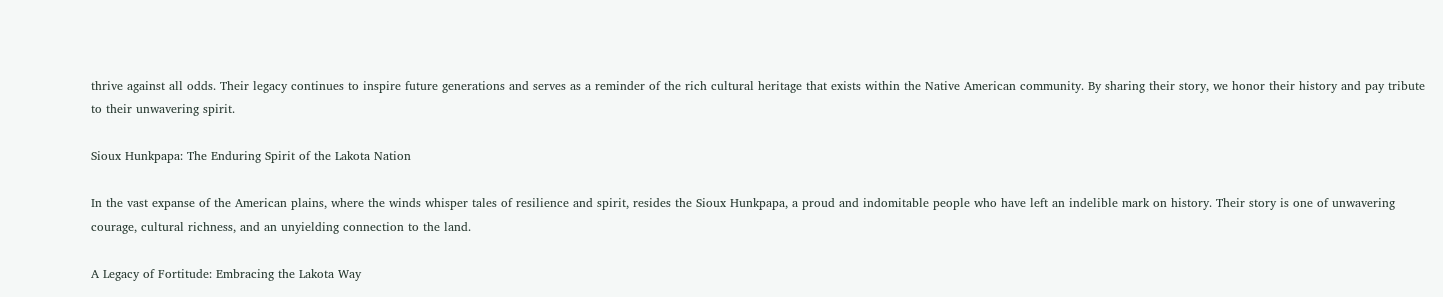thrive against all odds. Their legacy continues to inspire future generations and serves as a reminder of the rich cultural heritage that exists within the Native American community. By sharing their story, we honor their history and pay tribute to their unwavering spirit.

Sioux Hunkpapa: The Enduring Spirit of the Lakota Nation

In the vast expanse of the American plains, where the winds whisper tales of resilience and spirit, resides the Sioux Hunkpapa, a proud and indomitable people who have left an indelible mark on history. Their story is one of unwavering courage, cultural richness, and an unyielding connection to the land.

A Legacy of Fortitude: Embracing the Lakota Way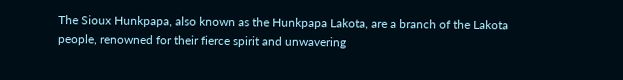The Sioux Hunkpapa, also known as the Hunkpapa Lakota, are a branch of the Lakota people, renowned for their fierce spirit and unwavering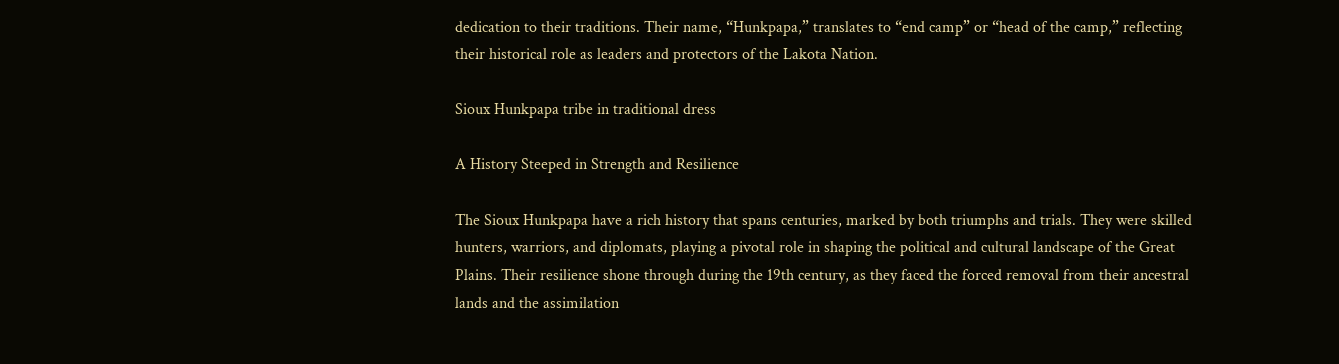dedication to their traditions. Their name, “Hunkpapa,” translates to “end camp” or “head of the camp,” reflecting their historical role as leaders and protectors of the Lakota Nation.

Sioux Hunkpapa tribe in traditional dress

A History Steeped in Strength and Resilience

The Sioux Hunkpapa have a rich history that spans centuries, marked by both triumphs and trials. They were skilled hunters, warriors, and diplomats, playing a pivotal role in shaping the political and cultural landscape of the Great Plains. Their resilience shone through during the 19th century, as they faced the forced removal from their ancestral lands and the assimilation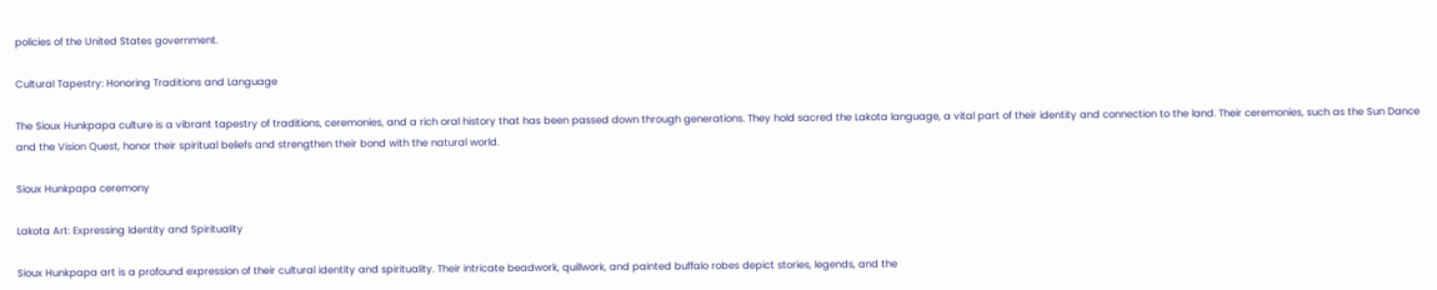policies of the United States government.

Cultural Tapestry: Honoring Traditions and Language

The Sioux Hunkpapa culture is a vibrant tapestry of traditions, ceremonies, and a rich oral history that has been passed down through generations. They hold sacred the Lakota language, a vital part of their identity and connection to the land. Their ceremonies, such as the Sun Dance and the Vision Quest, honor their spiritual beliefs and strengthen their bond with the natural world.

Sioux Hunkpapa ceremony

Lakota Art: Expressing Identity and Spirituality

Sioux Hunkpapa art is a profound expression of their cultural identity and spirituality. Their intricate beadwork, quillwork, and painted buffalo robes depict stories, legends, and the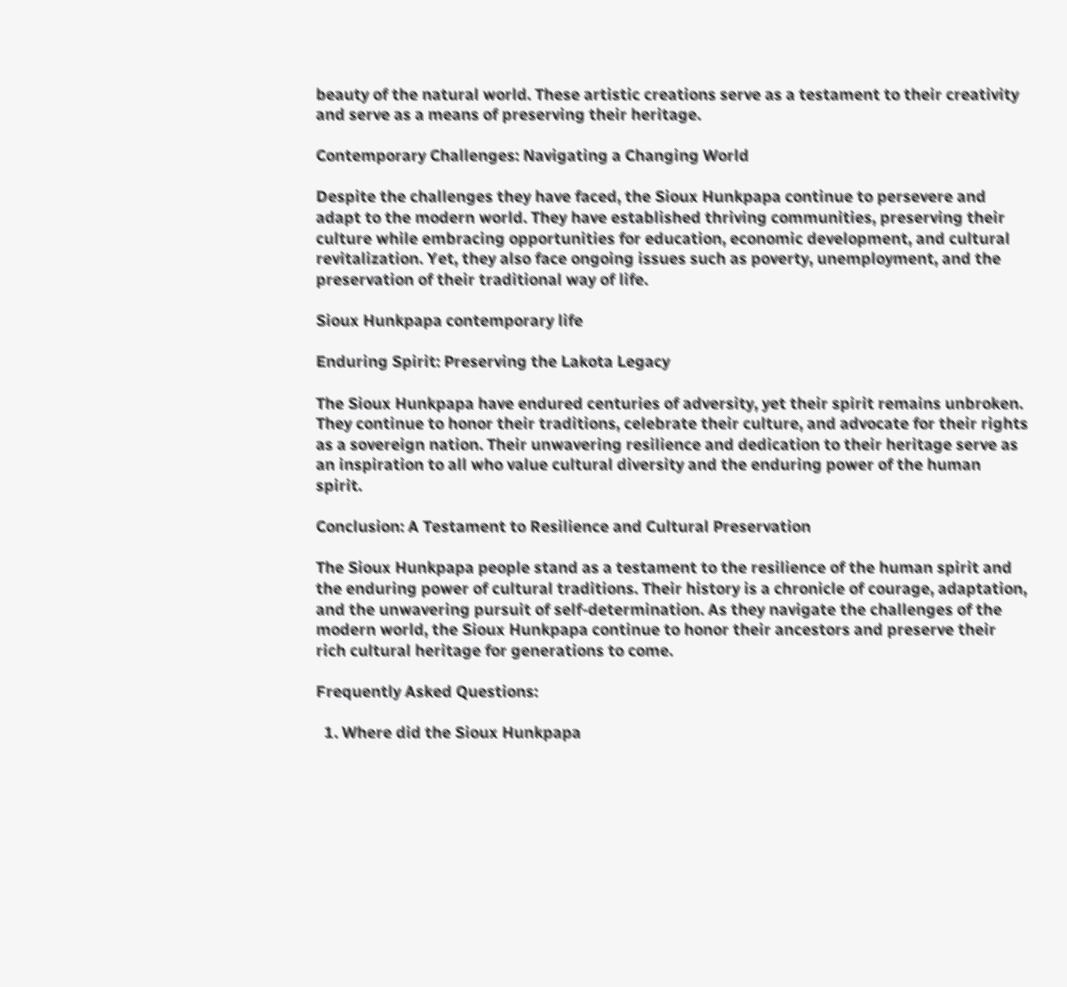beauty of the natural world. These artistic creations serve as a testament to their creativity and serve as a means of preserving their heritage.

Contemporary Challenges: Navigating a Changing World

Despite the challenges they have faced, the Sioux Hunkpapa continue to persevere and adapt to the modern world. They have established thriving communities, preserving their culture while embracing opportunities for education, economic development, and cultural revitalization. Yet, they also face ongoing issues such as poverty, unemployment, and the preservation of their traditional way of life.

Sioux Hunkpapa contemporary life

Enduring Spirit: Preserving the Lakota Legacy

The Sioux Hunkpapa have endured centuries of adversity, yet their spirit remains unbroken. They continue to honor their traditions, celebrate their culture, and advocate for their rights as a sovereign nation. Their unwavering resilience and dedication to their heritage serve as an inspiration to all who value cultural diversity and the enduring power of the human spirit.

Conclusion: A Testament to Resilience and Cultural Preservation

The Sioux Hunkpapa people stand as a testament to the resilience of the human spirit and the enduring power of cultural traditions. Their history is a chronicle of courage, adaptation, and the unwavering pursuit of self-determination. As they navigate the challenges of the modern world, the Sioux Hunkpapa continue to honor their ancestors and preserve their rich cultural heritage for generations to come.

Frequently Asked Questions:

  1. Where did the Sioux Hunkpapa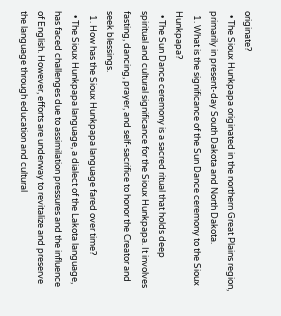originate?
  • The Sioux Hunkpapa originated in the northern Great Plains region, primarily in present-day South Dakota and North Dakota.
  1. What is the significance of the Sun Dance ceremony to the Sioux Hunkpapa?
  • The Sun Dance ceremony is a sacred ritual that holds deep spiritual and cultural significance for the Sioux Hunkpapa. It involves fasting, dancing, prayer, and self-sacrifice to honor the Creator and seek blessings.
  1. How has the Sioux Hunkpapa language fared over time?
  • The Sioux Hunkpapa language, a dialect of the Lakota language, has faced challenges due to assimilation pressures and the influence of English. However, efforts are underway to revitalize and preserve the language through education and cultural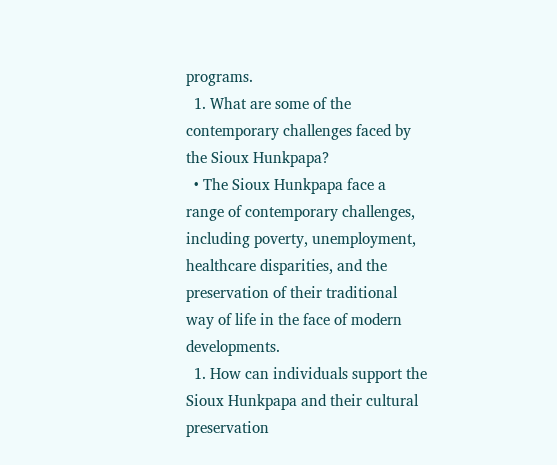programs.
  1. What are some of the contemporary challenges faced by the Sioux Hunkpapa?
  • The Sioux Hunkpapa face a range of contemporary challenges, including poverty, unemployment, healthcare disparities, and the preservation of their traditional way of life in the face of modern developments.
  1. How can individuals support the Sioux Hunkpapa and their cultural preservation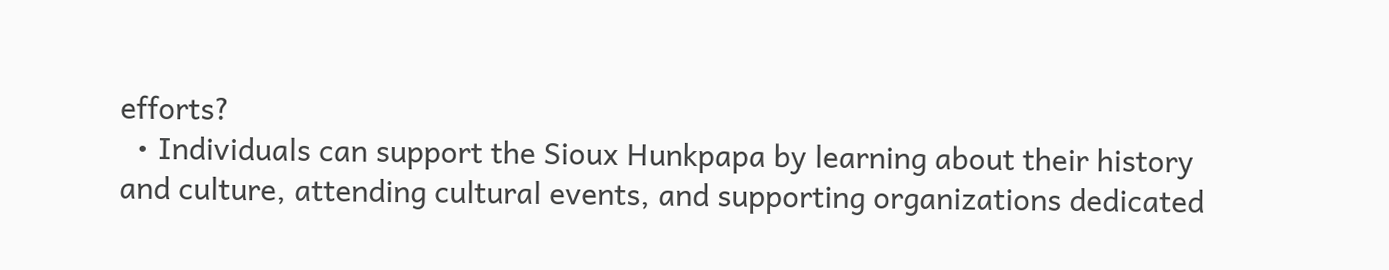efforts?
  • Individuals can support the Sioux Hunkpapa by learning about their history and culture, attending cultural events, and supporting organizations dedicated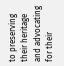to preserving their heritage and advocating for their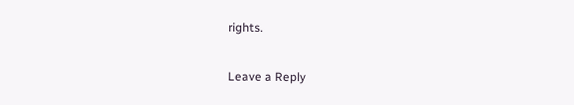rights.

Leave a Reply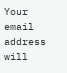Your email address will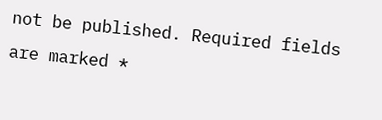not be published. Required fields are marked *